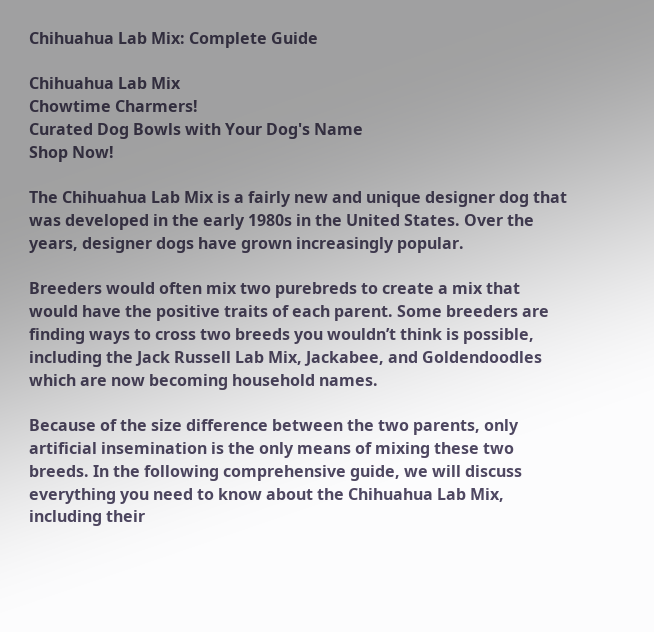Chihuahua Lab Mix: Complete Guide

Chihuahua Lab Mix
Chowtime Charmers!
Curated Dog Bowls with Your Dog's Name
Shop Now!

The Chihuahua Lab Mix is a fairly new and unique designer dog that was developed in the early 1980s in the United States. Over the years, designer dogs have grown increasingly popular.

Breeders would often mix two purebreds to create a mix that would have the positive traits of each parent. Some breeders are finding ways to cross two breeds you wouldn’t think is possible, including the Jack Russell Lab Mix, Jackabee, and Goldendoodles which are now becoming household names.

Because of the size difference between the two parents, only artificial insemination is the only means of mixing these two breeds. In the following comprehensive guide, we will discuss everything you need to know about the Chihuahua Lab Mix, including their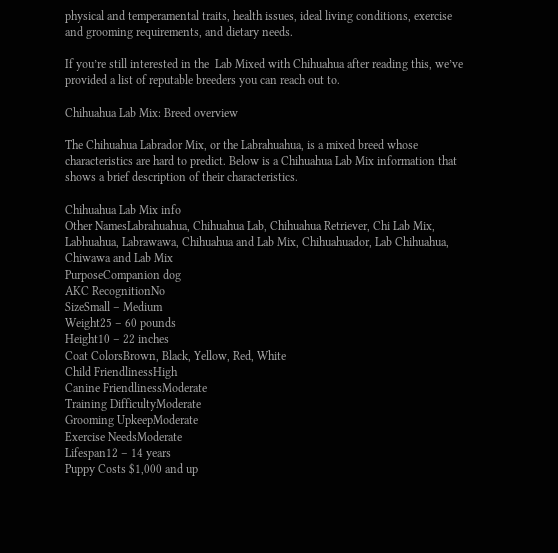physical and temperamental traits, health issues, ideal living conditions, exercise and grooming requirements, and dietary needs.

If you’re still interested in the  Lab Mixed with Chihuahua after reading this, we’ve provided a list of reputable breeders you can reach out to.

Chihuahua Lab Mix: Breed overview

The Chihuahua Labrador Mix, or the Labrahuahua, is a mixed breed whose characteristics are hard to predict. Below is a Chihuahua Lab Mix information that shows a brief description of their characteristics.

Chihuahua Lab Mix info
Other NamesLabrahuahua, Chihuahua Lab, Chihuahua Retriever, Chi Lab Mix, Labhuahua, Labrawawa, Chihuahua and Lab Mix, Chihuahuador, Lab Chihuahua, Chiwawa and Lab Mix
PurposeCompanion dog
AKC RecognitionNo
SizeSmall – Medium
Weight25 – 60 pounds
Height10 – 22 inches
Coat ColorsBrown, Black, Yellow, Red, White
Child FriendlinessHigh
Canine FriendlinessModerate
Training DifficultyModerate
Grooming UpkeepModerate
Exercise NeedsModerate
Lifespan12 – 14 years
Puppy Costs $1,000 and up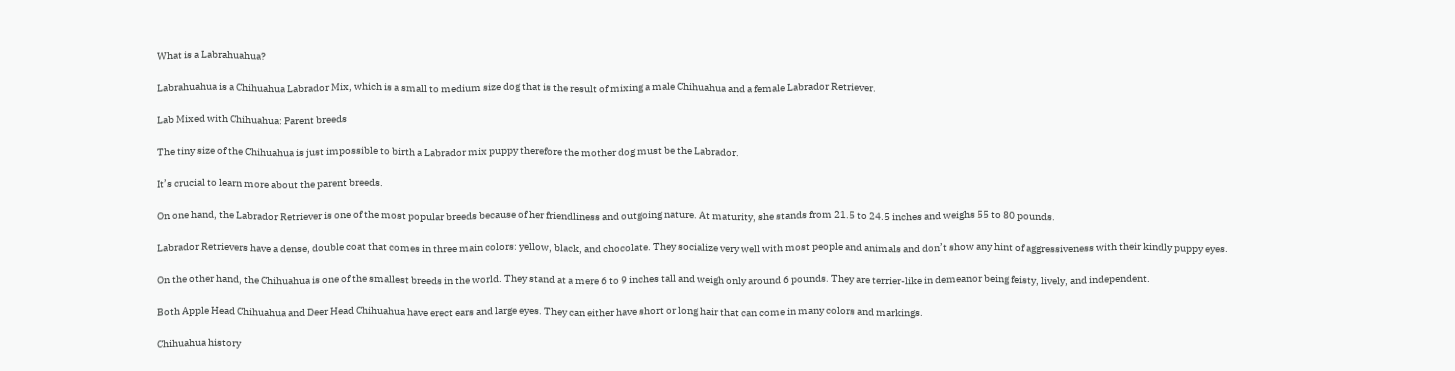What is a Labrahuahua?

Labrahuahua is a Chihuahua Labrador Mix, which is a small to medium size dog that is the result of mixing a male Chihuahua and a female Labrador Retriever.

Lab Mixed with Chihuahua: Parent breeds

The tiny size of the Chihuahua is just impossible to birth a Labrador mix puppy therefore the mother dog must be the Labrador.

It’s crucial to learn more about the parent breeds.

On one hand, the Labrador Retriever is one of the most popular breeds because of her friendliness and outgoing nature. At maturity, she stands from 21.5 to 24.5 inches and weighs 55 to 80 pounds.

Labrador Retrievers have a dense, double coat that comes in three main colors: yellow, black, and chocolate. They socialize very well with most people and animals and don’t show any hint of aggressiveness with their kindly puppy eyes.

On the other hand, the Chihuahua is one of the smallest breeds in the world. They stand at a mere 6 to 9 inches tall and weigh only around 6 pounds. They are terrier-like in demeanor being feisty, lively, and independent.

Both Apple Head Chihuahua and Deer Head Chihuahua have erect ears and large eyes. They can either have short or long hair that can come in many colors and markings.

Chihuahua history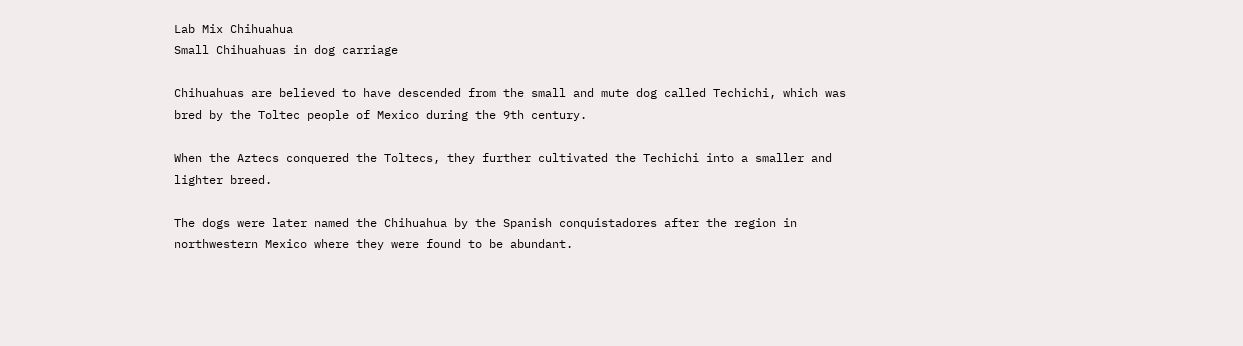Lab Mix Chihuahua
Small Chihuahuas in dog carriage

Chihuahuas are believed to have descended from the small and mute dog called Techichi, which was bred by the Toltec people of Mexico during the 9th century.

When the Aztecs conquered the Toltecs, they further cultivated the Techichi into a smaller and lighter breed.

The dogs were later named the Chihuahua by the Spanish conquistadores after the region in northwestern Mexico where they were found to be abundant.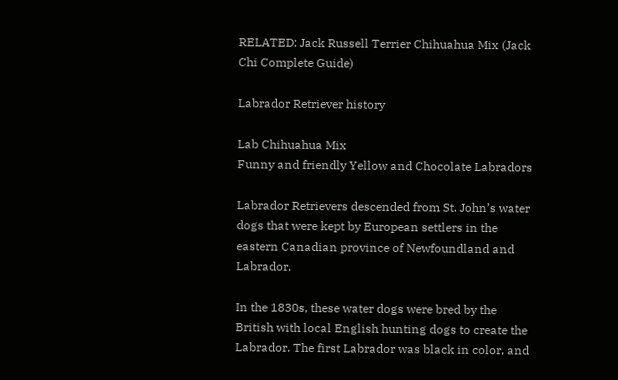RELATED: Jack Russell Terrier Chihuahua Mix (Jack Chi Complete Guide)

Labrador Retriever history

Lab Chihuahua Mix
Funny and friendly Yellow and Chocolate Labradors

Labrador Retrievers descended from St. John’s water dogs that were kept by European settlers in the eastern Canadian province of Newfoundland and Labrador.

In the 1830s, these water dogs were bred by the British with local English hunting dogs to create the Labrador. The first Labrador was black in color, and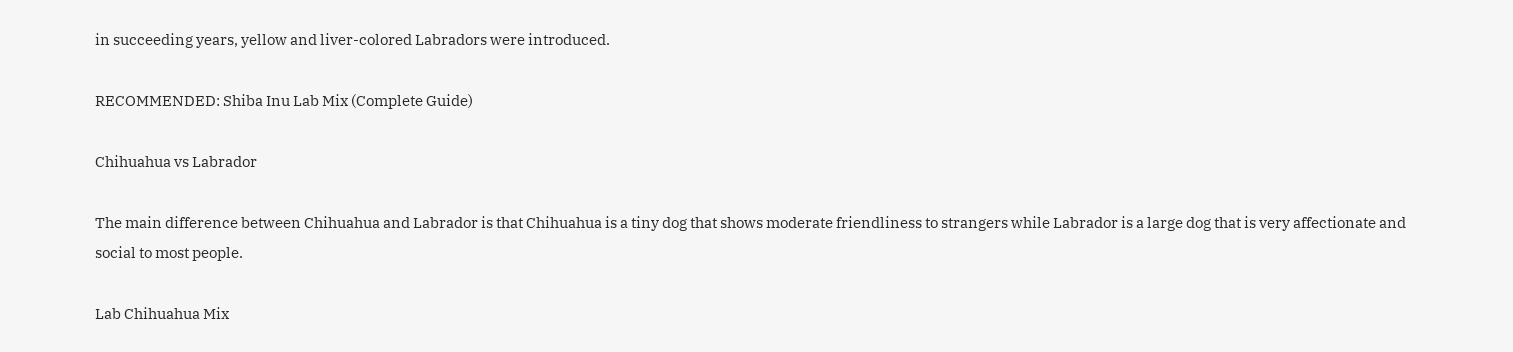in succeeding years, yellow and liver-colored Labradors were introduced.

RECOMMENDED: Shiba Inu Lab Mix (Complete Guide)

Chihuahua vs Labrador

The main difference between Chihuahua and Labrador is that Chihuahua is a tiny dog that shows moderate friendliness to strangers while Labrador is a large dog that is very affectionate and social to most people.

Lab Chihuahua Mix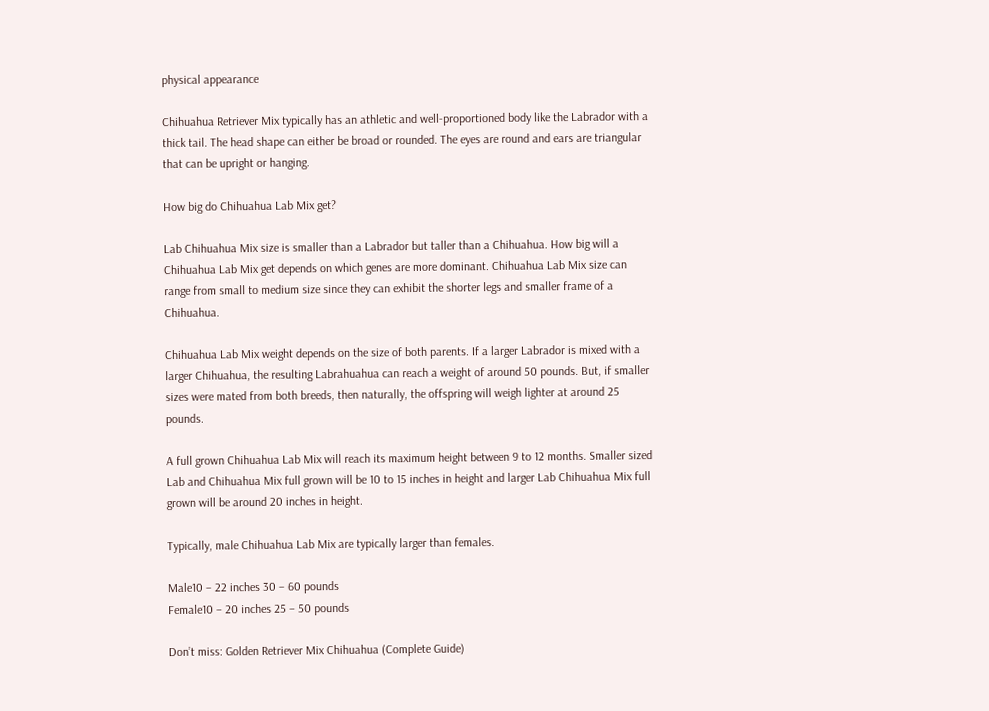physical appearance

Chihuahua Retriever Mix typically has an athletic and well-proportioned body like the Labrador with a thick tail. The head shape can either be broad or rounded. The eyes are round and ears are triangular that can be upright or hanging.

How big do Chihuahua Lab Mix get?

Lab Chihuahua Mix size is smaller than a Labrador but taller than a Chihuahua. How big will a Chihuahua Lab Mix get depends on which genes are more dominant. Chihuahua Lab Mix size can range from small to medium size since they can exhibit the shorter legs and smaller frame of a Chihuahua.

Chihuahua Lab Mix weight depends on the size of both parents. If a larger Labrador is mixed with a larger Chihuahua, the resulting Labrahuahua can reach a weight of around 50 pounds. But, if smaller sizes were mated from both breeds, then naturally, the offspring will weigh lighter at around 25 pounds.

A full grown Chihuahua Lab Mix will reach its maximum height between 9 to 12 months. Smaller sized Lab and Chihuahua Mix full grown will be 10 to 15 inches in height and larger Lab Chihuahua Mix full grown will be around 20 inches in height.

Typically, male Chihuahua Lab Mix are typically larger than females.

Male10 – 22 inches 30 – 60 pounds
Female10 – 20 inches 25 – 50 pounds

Don’t miss: Golden Retriever Mix Chihuahua (Complete Guide)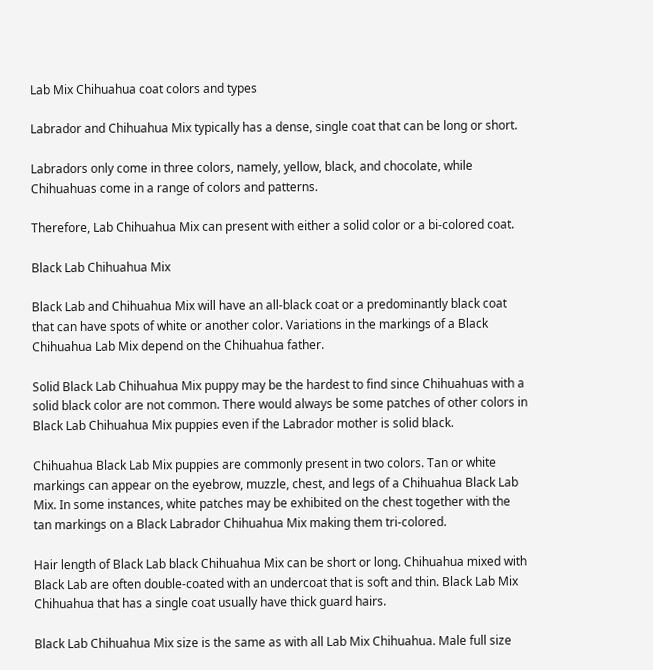Lab Mix Chihuahua coat colors and types

Labrador and Chihuahua Mix typically has a dense, single coat that can be long or short.

Labradors only come in three colors, namely, yellow, black, and chocolate, while Chihuahuas come in a range of colors and patterns.

Therefore, Lab Chihuahua Mix can present with either a solid color or a bi-colored coat.

Black Lab Chihuahua Mix

Black Lab and Chihuahua Mix will have an all-black coat or a predominantly black coat that can have spots of white or another color. Variations in the markings of a Black Chihuahua Lab Mix depend on the Chihuahua father.

Solid Black Lab Chihuahua Mix puppy may be the hardest to find since Chihuahuas with a solid black color are not common. There would always be some patches of other colors in Black Lab Chihuahua Mix puppies even if the Labrador mother is solid black.

Chihuahua Black Lab Mix puppies are commonly present in two colors. Tan or white markings can appear on the eyebrow, muzzle, chest, and legs of a Chihuahua Black Lab Mix. In some instances, white patches may be exhibited on the chest together with the tan markings on a Black Labrador Chihuahua Mix making them tri-colored.

Hair length of Black Lab black Chihuahua Mix can be short or long. Chihuahua mixed with Black Lab are often double-coated with an undercoat that is soft and thin. Black Lab Mix Chihuahua that has a single coat usually have thick guard hairs.

Black Lab Chihuahua Mix size is the same as with all Lab Mix Chihuahua. Male full size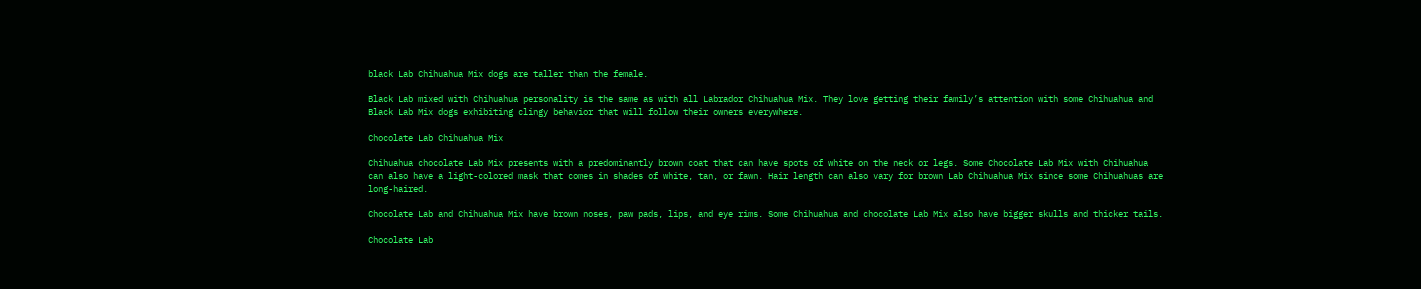black Lab Chihuahua Mix dogs are taller than the female.

Black Lab mixed with Chihuahua personality is the same as with all Labrador Chihuahua Mix. They love getting their family’s attention with some Chihuahua and Black Lab Mix dogs exhibiting clingy behavior that will follow their owners everywhere.

Chocolate Lab Chihuahua Mix

Chihuahua chocolate Lab Mix presents with a predominantly brown coat that can have spots of white on the neck or legs. Some Chocolate Lab Mix with Chihuahua can also have a light-colored mask that comes in shades of white, tan, or fawn. Hair length can also vary for brown Lab Chihuahua Mix since some Chihuahuas are long-haired.

Chocolate Lab and Chihuahua Mix have brown noses, paw pads, lips, and eye rims. Some Chihuahua and chocolate Lab Mix also have bigger skulls and thicker tails.

Chocolate Lab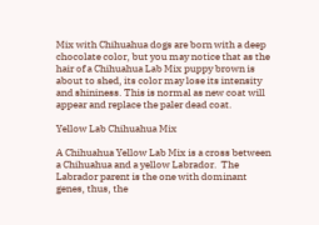Mix with Chihuahua dogs are born with a deep chocolate color, but you may notice that as the hair of a Chihuahua Lab Mix puppy brown is about to shed, its color may lose its intensity and shininess. This is normal as new coat will appear and replace the paler dead coat.

Yellow Lab Chihuahua Mix

A Chihuahua Yellow Lab Mix is a cross between a Chihuahua and a yellow Labrador.  The Labrador parent is the one with dominant genes, thus, the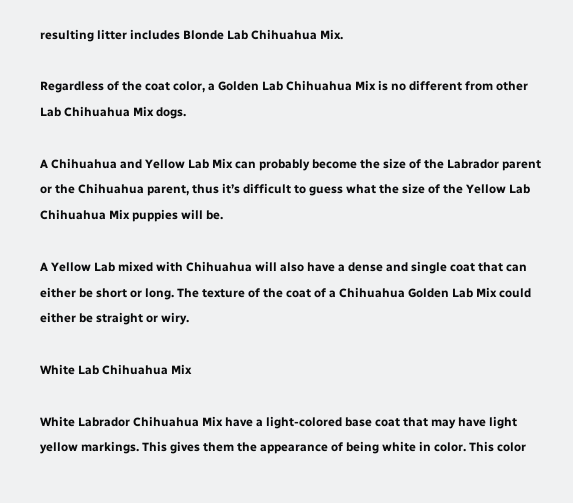resulting litter includes Blonde Lab Chihuahua Mix.

Regardless of the coat color, a Golden Lab Chihuahua Mix is no different from other Lab Chihuahua Mix dogs.

A Chihuahua and Yellow Lab Mix can probably become the size of the Labrador parent or the Chihuahua parent, thus it’s difficult to guess what the size of the Yellow Lab Chihuahua Mix puppies will be.

A Yellow Lab mixed with Chihuahua will also have a dense and single coat that can either be short or long. The texture of the coat of a Chihuahua Golden Lab Mix could either be straight or wiry.

White Lab Chihuahua Mix

White Labrador Chihuahua Mix have a light-colored base coat that may have light yellow markings. This gives them the appearance of being white in color. This color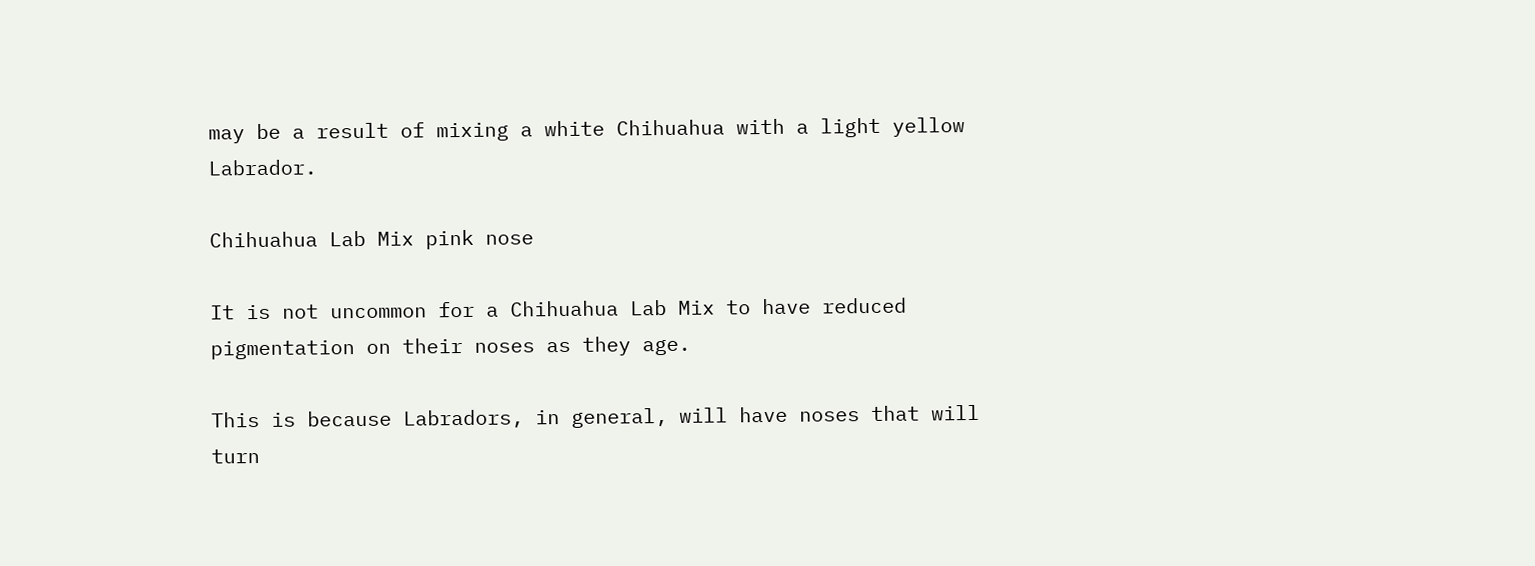may be a result of mixing a white Chihuahua with a light yellow Labrador.

Chihuahua Lab Mix pink nose

It is not uncommon for a Chihuahua Lab Mix to have reduced pigmentation on their noses as they age.

This is because Labradors, in general, will have noses that will turn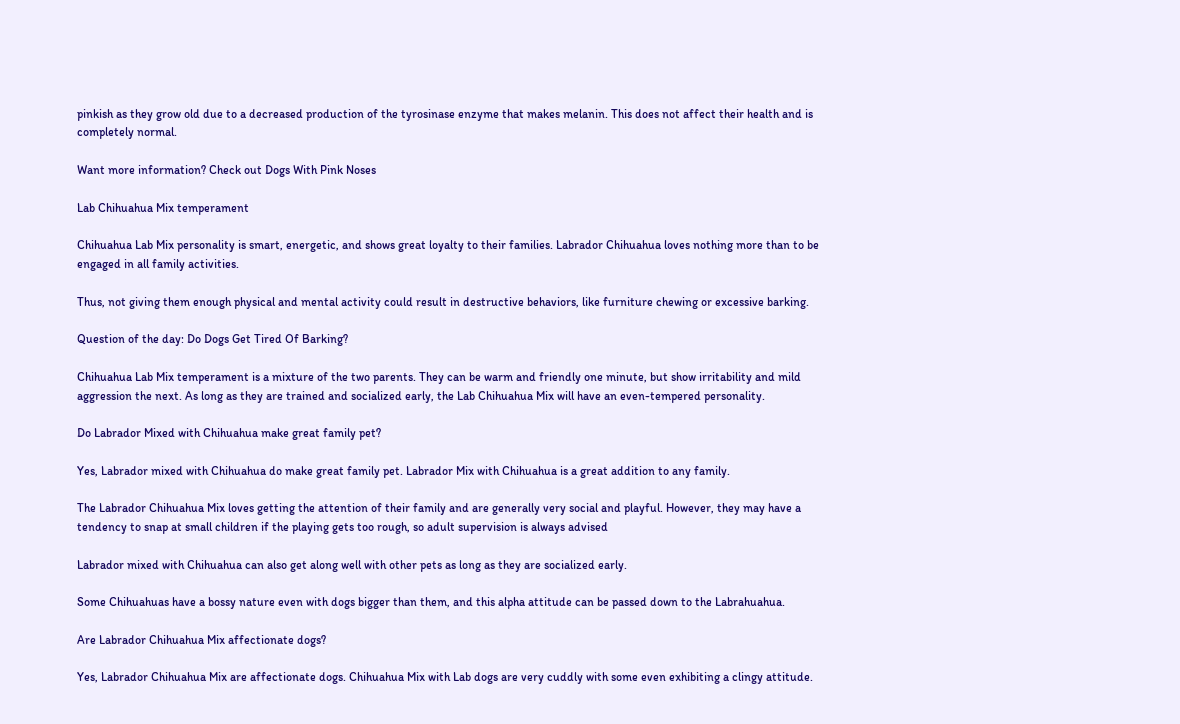pinkish as they grow old due to a decreased production of the tyrosinase enzyme that makes melanin. This does not affect their health and is completely normal.

Want more information? Check out Dogs With Pink Noses

Lab Chihuahua Mix temperament

Chihuahua Lab Mix personality is smart, energetic, and shows great loyalty to their families. Labrador Chihuahua loves nothing more than to be engaged in all family activities.

Thus, not giving them enough physical and mental activity could result in destructive behaviors, like furniture chewing or excessive barking.

Question of the day: Do Dogs Get Tired Of Barking?

Chihuahua Lab Mix temperament is a mixture of the two parents. They can be warm and friendly one minute, but show irritability and mild aggression the next. As long as they are trained and socialized early, the Lab Chihuahua Mix will have an even-tempered personality.

Do Labrador Mixed with Chihuahua make great family pet?

Yes, Labrador mixed with Chihuahua do make great family pet. Labrador Mix with Chihuahua is a great addition to any family.

The Labrador Chihuahua Mix loves getting the attention of their family and are generally very social and playful. However, they may have a tendency to snap at small children if the playing gets too rough, so adult supervision is always advised

Labrador mixed with Chihuahua can also get along well with other pets as long as they are socialized early.

Some Chihuahuas have a bossy nature even with dogs bigger than them, and this alpha attitude can be passed down to the Labrahuahua.

Are Labrador Chihuahua Mix affectionate dogs?

Yes, Labrador Chihuahua Mix are affectionate dogs. Chihuahua Mix with Lab dogs are very cuddly with some even exhibiting a clingy attitude.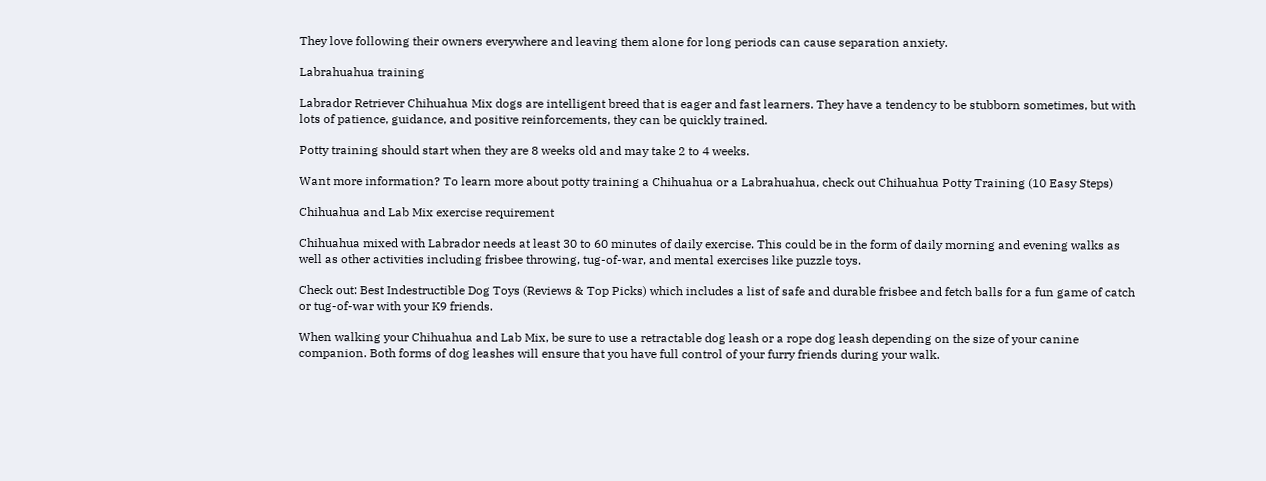They love following their owners everywhere and leaving them alone for long periods can cause separation anxiety.

Labrahuahua training

Labrador Retriever Chihuahua Mix dogs are intelligent breed that is eager and fast learners. They have a tendency to be stubborn sometimes, but with lots of patience, guidance, and positive reinforcements, they can be quickly trained.

Potty training should start when they are 8 weeks old and may take 2 to 4 weeks.

Want more information? To learn more about potty training a Chihuahua or a Labrahuahua, check out Chihuahua Potty Training (10 Easy Steps)

Chihuahua and Lab Mix exercise requirement

Chihuahua mixed with Labrador needs at least 30 to 60 minutes of daily exercise. This could be in the form of daily morning and evening walks as well as other activities including frisbee throwing, tug-of-war, and mental exercises like puzzle toys.

Check out: Best Indestructible Dog Toys (Reviews & Top Picks) which includes a list of safe and durable frisbee and fetch balls for a fun game of catch or tug-of-war with your K9 friends.

When walking your Chihuahua and Lab Mix, be sure to use a retractable dog leash or a rope dog leash depending on the size of your canine companion. Both forms of dog leashes will ensure that you have full control of your furry friends during your walk.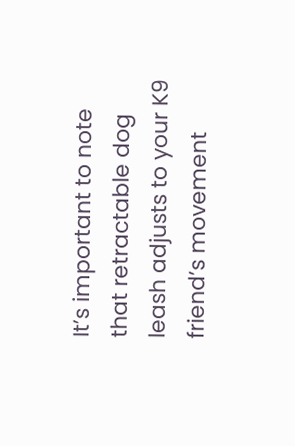It’s important to note that retractable dog leash adjusts to your K9 friend’s movement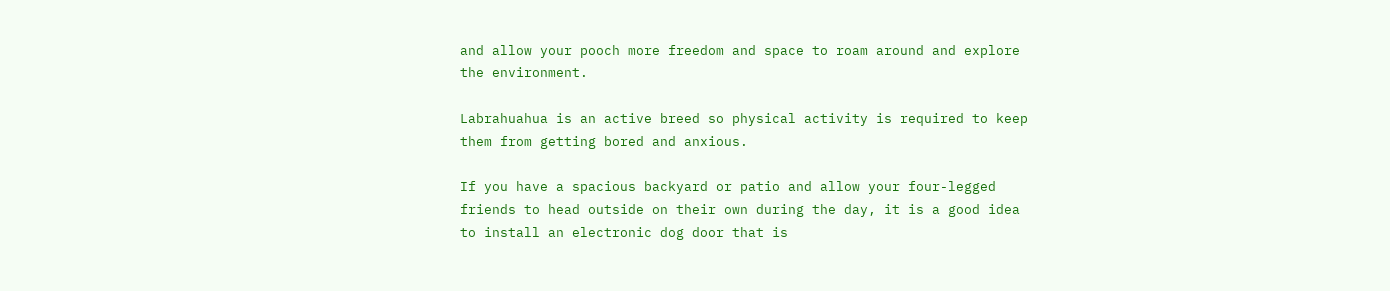and allow your pooch more freedom and space to roam around and explore the environment.

Labrahuahua is an active breed so physical activity is required to keep them from getting bored and anxious.

If you have a spacious backyard or patio and allow your four-legged friends to head outside on their own during the day, it is a good idea to install an electronic dog door that is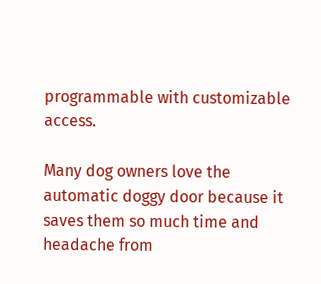programmable with customizable access.

Many dog owners love the automatic doggy door because it saves them so much time and headache from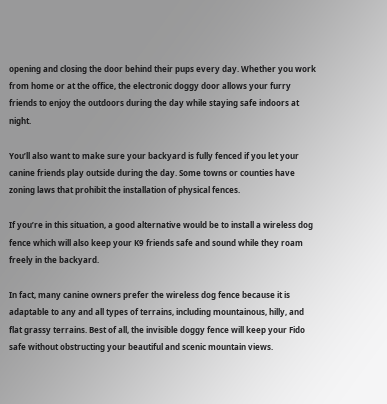opening and closing the door behind their pups every day. Whether you work from home or at the office, the electronic doggy door allows your furry friends to enjoy the outdoors during the day while staying safe indoors at night.

You’ll also want to make sure your backyard is fully fenced if you let your canine friends play outside during the day. Some towns or counties have zoning laws that prohibit the installation of physical fences.

If you’re in this situation, a good alternative would be to install a wireless dog fence which will also keep your K9 friends safe and sound while they roam freely in the backyard.

In fact, many canine owners prefer the wireless dog fence because it is adaptable to any and all types of terrains, including mountainous, hilly, and flat grassy terrains. Best of all, the invisible doggy fence will keep your Fido safe without obstructing your beautiful and scenic mountain views.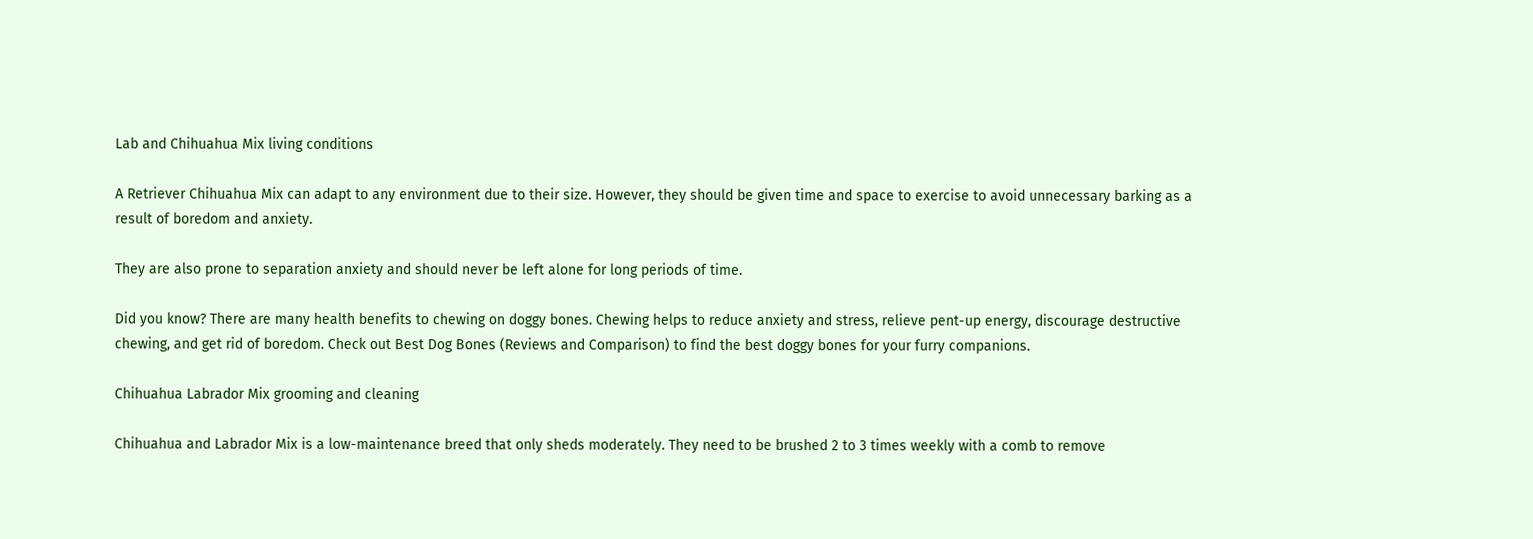Lab and Chihuahua Mix living conditions

A Retriever Chihuahua Mix can adapt to any environment due to their size. However, they should be given time and space to exercise to avoid unnecessary barking as a result of boredom and anxiety.

They are also prone to separation anxiety and should never be left alone for long periods of time.

Did you know? There are many health benefits to chewing on doggy bones. Chewing helps to reduce anxiety and stress, relieve pent-up energy, discourage destructive chewing, and get rid of boredom. Check out Best Dog Bones (Reviews and Comparison) to find the best doggy bones for your furry companions.

Chihuahua Labrador Mix grooming and cleaning

Chihuahua and Labrador Mix is a low-maintenance breed that only sheds moderately. They need to be brushed 2 to 3 times weekly with a comb to remove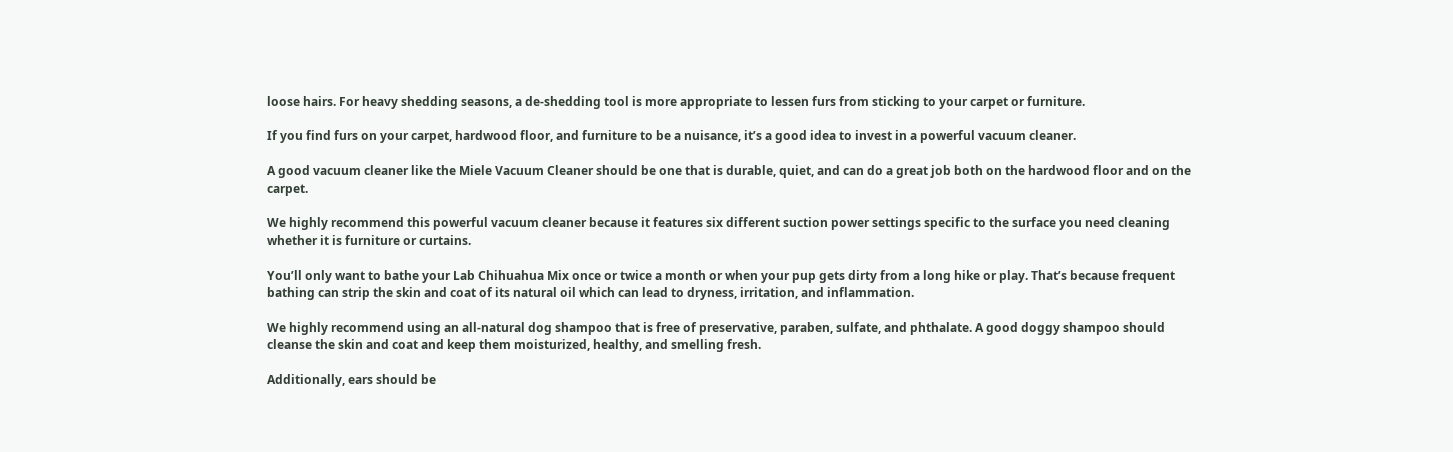loose hairs. For heavy shedding seasons, a de-shedding tool is more appropriate to lessen furs from sticking to your carpet or furniture.

If you find furs on your carpet, hardwood floor, and furniture to be a nuisance, it’s a good idea to invest in a powerful vacuum cleaner.

A good vacuum cleaner like the Miele Vacuum Cleaner should be one that is durable, quiet, and can do a great job both on the hardwood floor and on the carpet.

We highly recommend this powerful vacuum cleaner because it features six different suction power settings specific to the surface you need cleaning whether it is furniture or curtains.

You’ll only want to bathe your Lab Chihuahua Mix once or twice a month or when your pup gets dirty from a long hike or play. That’s because frequent bathing can strip the skin and coat of its natural oil which can lead to dryness, irritation, and inflammation.

We highly recommend using an all-natural dog shampoo that is free of preservative, paraben, sulfate, and phthalate. A good doggy shampoo should cleanse the skin and coat and keep them moisturized, healthy, and smelling fresh.

Additionally, ears should be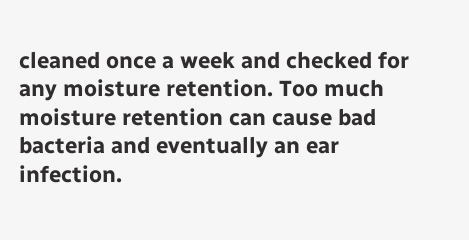cleaned once a week and checked for any moisture retention. Too much moisture retention can cause bad bacteria and eventually an ear infection.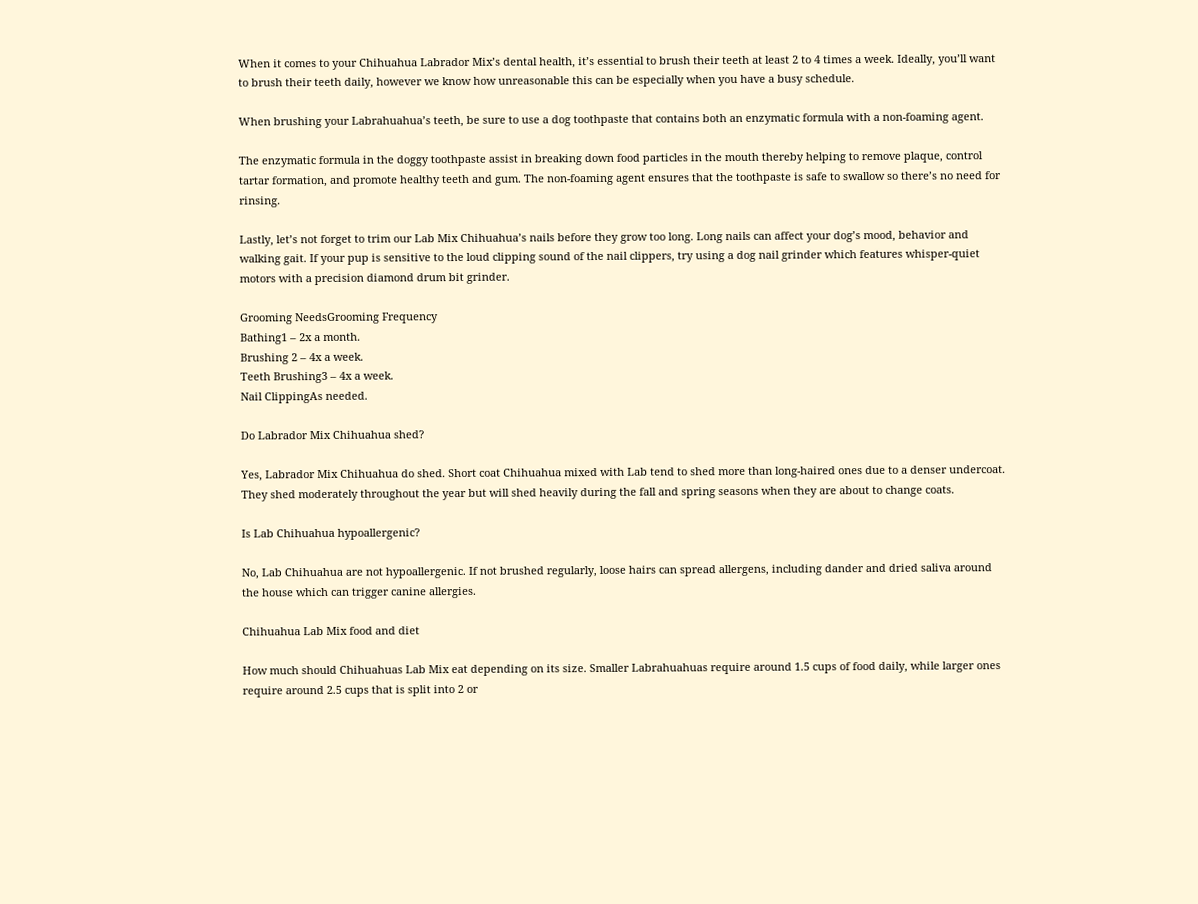When it comes to your Chihuahua Labrador Mix’s dental health, it’s essential to brush their teeth at least 2 to 4 times a week. Ideally, you’ll want to brush their teeth daily, however we know how unreasonable this can be especially when you have a busy schedule.

When brushing your Labrahuahua’s teeth, be sure to use a dog toothpaste that contains both an enzymatic formula with a non-foaming agent.

The enzymatic formula in the doggy toothpaste assist in breaking down food particles in the mouth thereby helping to remove plaque, control tartar formation, and promote healthy teeth and gum. The non-foaming agent ensures that the toothpaste is safe to swallow so there’s no need for rinsing.

Lastly, let’s not forget to trim our Lab Mix Chihuahua’s nails before they grow too long. Long nails can affect your dog’s mood, behavior and walking gait. If your pup is sensitive to the loud clipping sound of the nail clippers, try using a dog nail grinder which features whisper-quiet motors with a precision diamond drum bit grinder.

Grooming NeedsGrooming Frequency
Bathing1 – 2x a month.
Brushing 2 – 4x a week.
Teeth Brushing3 – 4x a week.
Nail ClippingAs needed.

Do Labrador Mix Chihuahua shed?

Yes, Labrador Mix Chihuahua do shed. Short coat Chihuahua mixed with Lab tend to shed more than long-haired ones due to a denser undercoat. They shed moderately throughout the year but will shed heavily during the fall and spring seasons when they are about to change coats.

Is Lab Chihuahua hypoallergenic?

No, Lab Chihuahua are not hypoallergenic. If not brushed regularly, loose hairs can spread allergens, including dander and dried saliva around the house which can trigger canine allergies.

Chihuahua Lab Mix food and diet

How much should Chihuahuas Lab Mix eat depending on its size. Smaller Labrahuahuas require around 1.5 cups of food daily, while larger ones require around 2.5 cups that is split into 2 or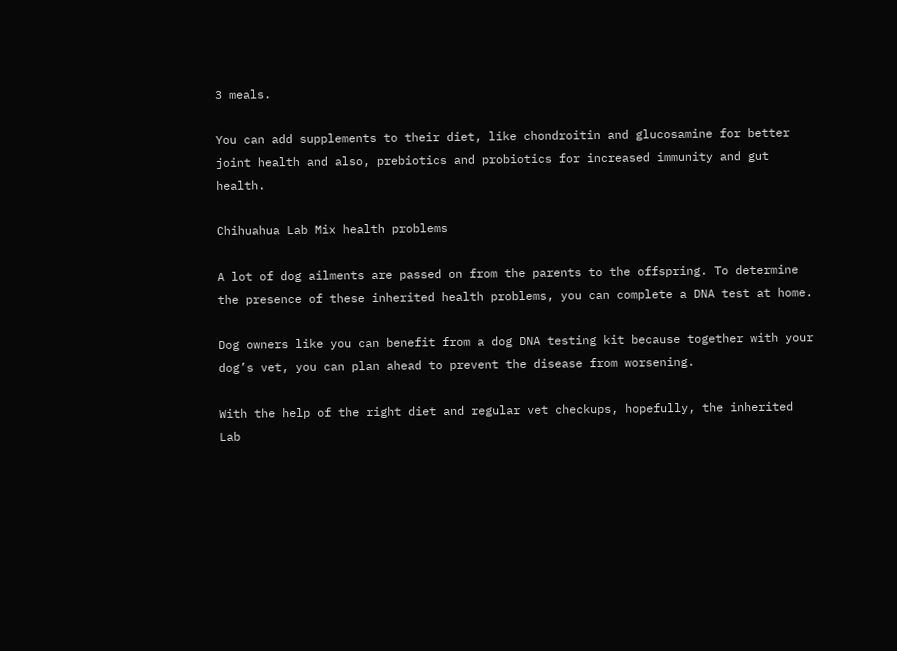3 meals.

You can add supplements to their diet, like chondroitin and glucosamine for better joint health and also, prebiotics and probiotics for increased immunity and gut health.

Chihuahua Lab Mix health problems

A lot of dog ailments are passed on from the parents to the offspring. To determine the presence of these inherited health problems, you can complete a DNA test at home.

Dog owners like you can benefit from a dog DNA testing kit because together with your dog’s vet, you can plan ahead to prevent the disease from worsening.

With the help of the right diet and regular vet checkups, hopefully, the inherited Lab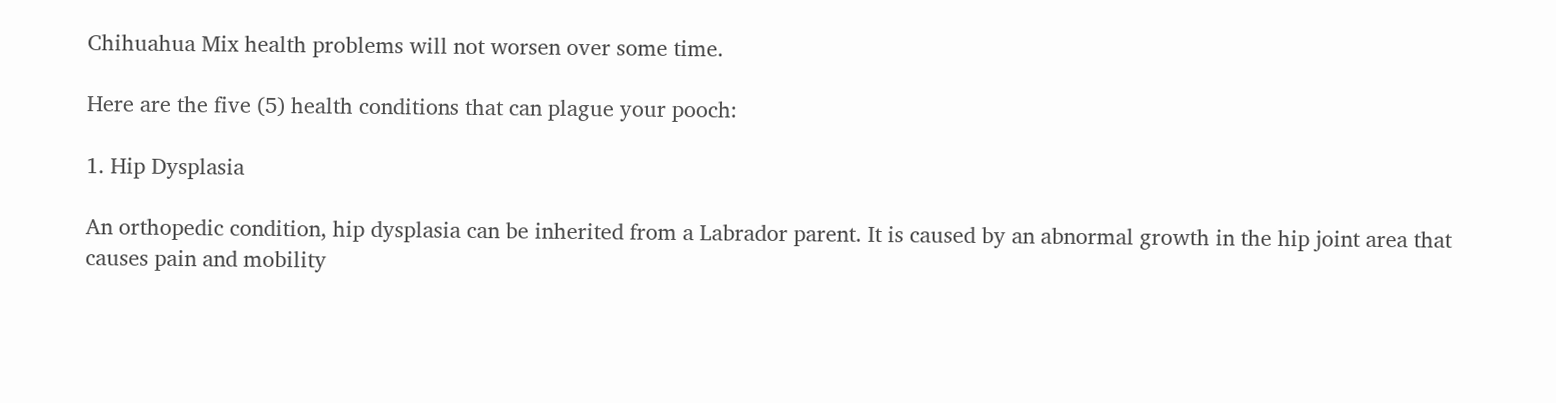Chihuahua Mix health problems will not worsen over some time.

Here are the five (5) health conditions that can plague your pooch:

1. Hip Dysplasia

An orthopedic condition, hip dysplasia can be inherited from a Labrador parent. It is caused by an abnormal growth in the hip joint area that causes pain and mobility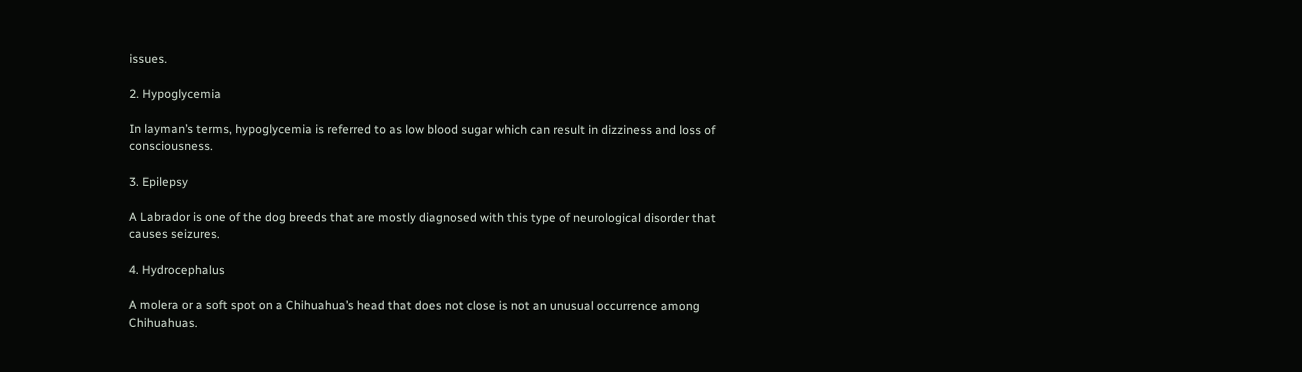issues.

2. Hypoglycemia

In layman’s terms, hypoglycemia is referred to as low blood sugar which can result in dizziness and loss of consciousness.

3. Epilepsy

A Labrador is one of the dog breeds that are mostly diagnosed with this type of neurological disorder that causes seizures.

4. Hydrocephalus

A molera or a soft spot on a Chihuahua’s head that does not close is not an unusual occurrence among Chihuahuas.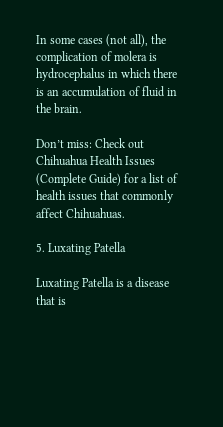In some cases (not all), the complication of molera is hydrocephalus in which there is an accumulation of fluid in the brain.

Don’t miss: Check out Chihuahua Health Issues (Complete Guide) for a list of health issues that commonly affect Chihuahuas.

5. Luxating Patella

Luxating Patella is a disease that is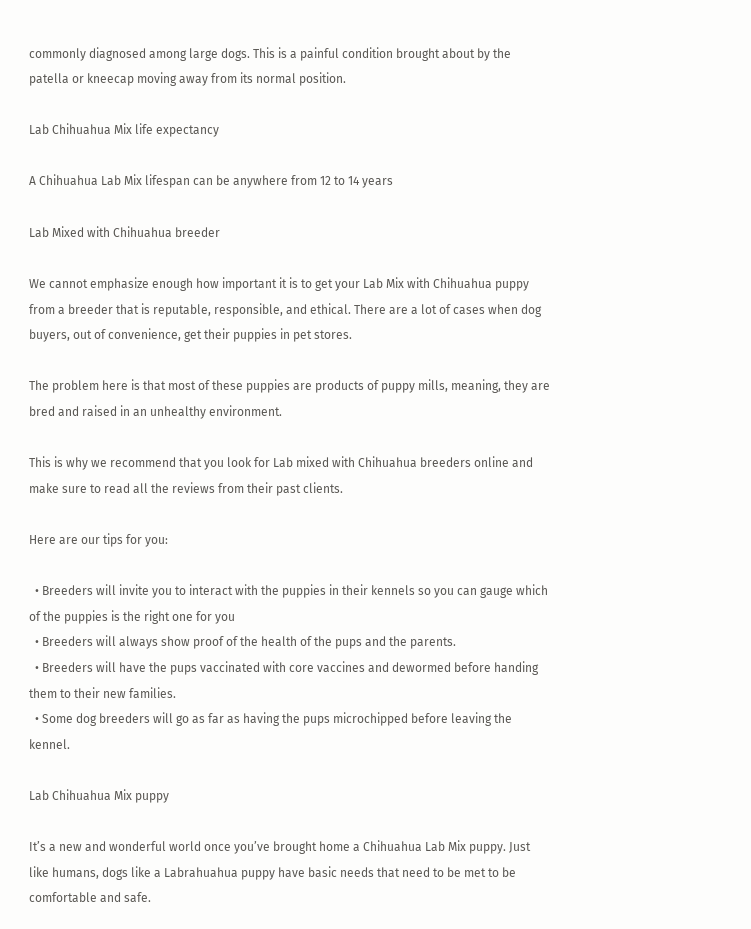commonly diagnosed among large dogs. This is a painful condition brought about by the patella or kneecap moving away from its normal position.

Lab Chihuahua Mix life expectancy

A Chihuahua Lab Mix lifespan can be anywhere from 12 to 14 years

Lab Mixed with Chihuahua breeder

We cannot emphasize enough how important it is to get your Lab Mix with Chihuahua puppy from a breeder that is reputable, responsible, and ethical. There are a lot of cases when dog buyers, out of convenience, get their puppies in pet stores.

The problem here is that most of these puppies are products of puppy mills, meaning, they are bred and raised in an unhealthy environment.

This is why we recommend that you look for Lab mixed with Chihuahua breeders online and make sure to read all the reviews from their past clients.

Here are our tips for you:

  • Breeders will invite you to interact with the puppies in their kennels so you can gauge which of the puppies is the right one for you
  • Breeders will always show proof of the health of the pups and the parents.
  • Breeders will have the pups vaccinated with core vaccines and dewormed before handing them to their new families.
  • Some dog breeders will go as far as having the pups microchipped before leaving the kennel.

Lab Chihuahua Mix puppy

It’s a new and wonderful world once you’ve brought home a Chihuahua Lab Mix puppy. Just like humans, dogs like a Labrahuahua puppy have basic needs that need to be met to be comfortable and safe.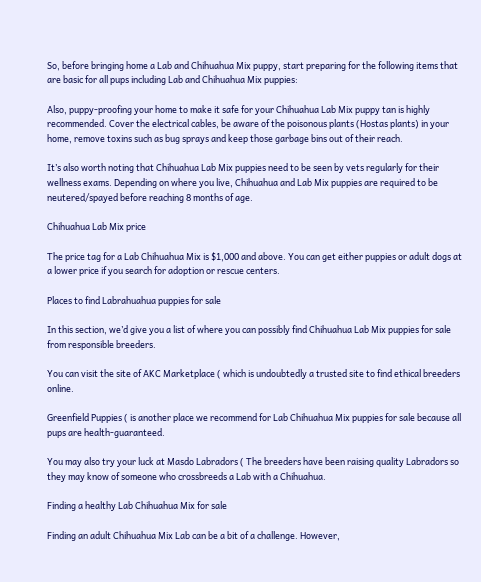So, before bringing home a Lab and Chihuahua Mix puppy, start preparing for the following items that are basic for all pups including Lab and Chihuahua Mix puppies:

Also, puppy-proofing your home to make it safe for your Chihuahua Lab Mix puppy tan is highly recommended. Cover the electrical cables, be aware of the poisonous plants (Hostas plants) in your home, remove toxins such as bug sprays and keep those garbage bins out of their reach.

It’s also worth noting that Chihuahua Lab Mix puppies need to be seen by vets regularly for their wellness exams. Depending on where you live, Chihuahua and Lab Mix puppies are required to be neutered/spayed before reaching 8 months of age.

Chihuahua Lab Mix price

The price tag for a Lab Chihuahua Mix is $1,000 and above. You can get either puppies or adult dogs at a lower price if you search for adoption or rescue centers.

Places to find Labrahuahua puppies for sale

In this section, we’d give you a list of where you can possibly find Chihuahua Lab Mix puppies for sale from responsible breeders.

You can visit the site of AKC Marketplace ( which is undoubtedly a trusted site to find ethical breeders online.

Greenfield Puppies ( is another place we recommend for Lab Chihuahua Mix puppies for sale because all pups are health-guaranteed.

You may also try your luck at Masdo Labradors ( The breeders have been raising quality Labradors so they may know of someone who crossbreeds a Lab with a Chihuahua.

Finding a healthy Lab Chihuahua Mix for sale

Finding an adult Chihuahua Mix Lab can be a bit of a challenge. However,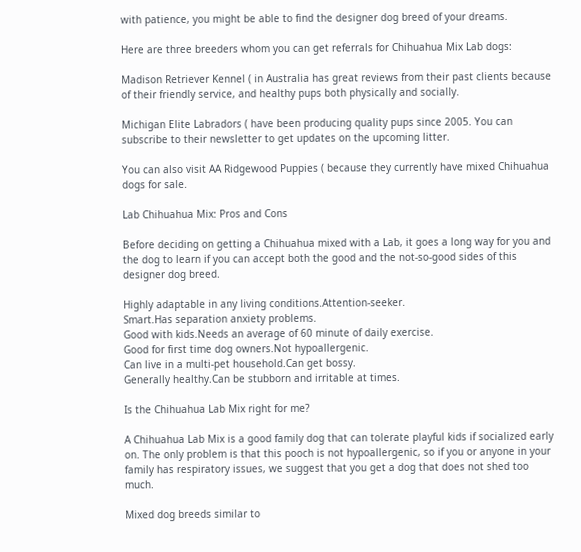with patience, you might be able to find the designer dog breed of your dreams.

Here are three breeders whom you can get referrals for Chihuahua Mix Lab dogs:

Madison Retriever Kennel ( in Australia has great reviews from their past clients because of their friendly service, and healthy pups both physically and socially.

Michigan Elite Labradors ( have been producing quality pups since 2005. You can subscribe to their newsletter to get updates on the upcoming litter.

You can also visit AA Ridgewood Puppies ( because they currently have mixed Chihuahua dogs for sale.

Lab Chihuahua Mix: Pros and Cons

Before deciding on getting a Chihuahua mixed with a Lab, it goes a long way for you and the dog to learn if you can accept both the good and the not-so-good sides of this designer dog breed.

Highly adaptable in any living conditions.Attention-seeker.
Smart.Has separation anxiety problems.
Good with kids.Needs an average of 60 minute of daily exercise.
Good for first time dog owners.Not hypoallergenic.
Can live in a multi-pet household.Can get bossy.
Generally healthy.Can be stubborn and irritable at times.

Is the Chihuahua Lab Mix right for me?

A Chihuahua Lab Mix is a good family dog that can tolerate playful kids if socialized early on. The only problem is that this pooch is not hypoallergenic, so if you or anyone in your family has respiratory issues, we suggest that you get a dog that does not shed too much.

Mixed dog breeds similar to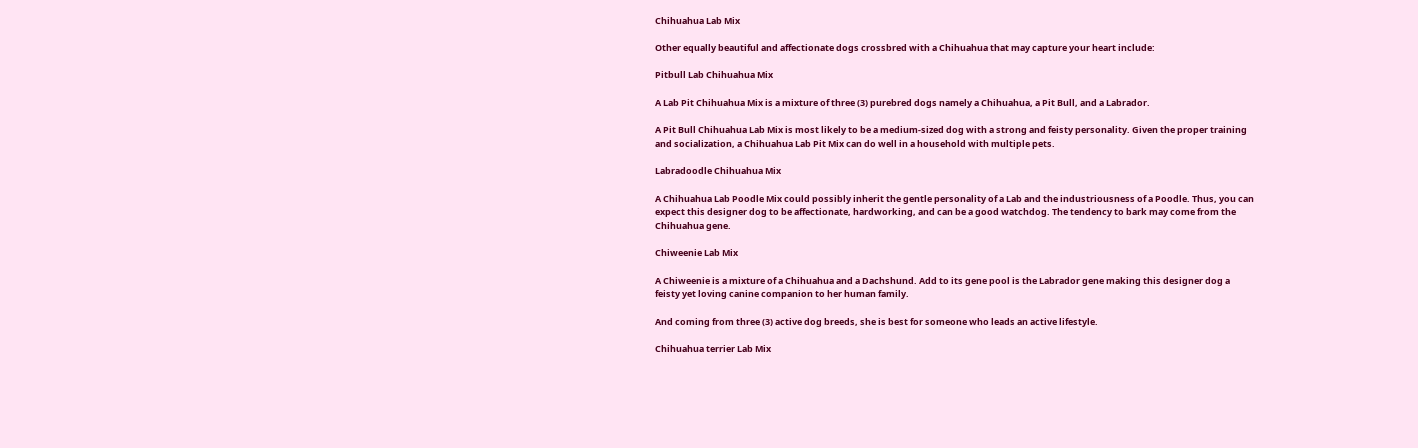Chihuahua Lab Mix

Other equally beautiful and affectionate dogs crossbred with a Chihuahua that may capture your heart include:

Pitbull Lab Chihuahua Mix

A Lab Pit Chihuahua Mix is a mixture of three (3) purebred dogs namely a Chihuahua, a Pit Bull, and a Labrador.

A Pit Bull Chihuahua Lab Mix is most likely to be a medium-sized dog with a strong and feisty personality. Given the proper training and socialization, a Chihuahua Lab Pit Mix can do well in a household with multiple pets.

Labradoodle Chihuahua Mix

A Chihuahua Lab Poodle Mix could possibly inherit the gentle personality of a Lab and the industriousness of a Poodle. Thus, you can expect this designer dog to be affectionate, hardworking, and can be a good watchdog. The tendency to bark may come from the Chihuahua gene.

Chiweenie Lab Mix

A Chiweenie is a mixture of a Chihuahua and a Dachshund. Add to its gene pool is the Labrador gene making this designer dog a feisty yet loving canine companion to her human family.

And coming from three (3) active dog breeds, she is best for someone who leads an active lifestyle.

Chihuahua terrier Lab Mix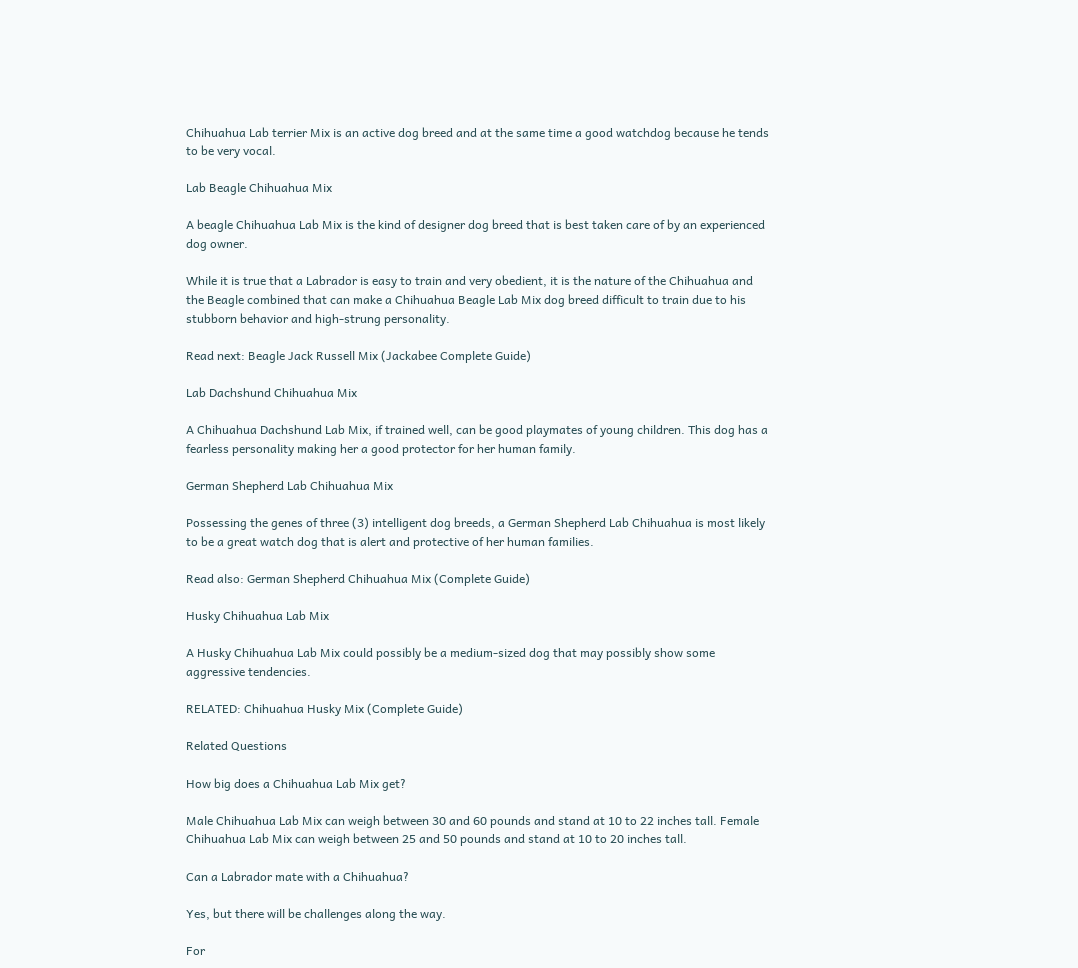Chihuahua Lab terrier Mix is an active dog breed and at the same time a good watchdog because he tends to be very vocal.

Lab Beagle Chihuahua Mix

A beagle Chihuahua Lab Mix is the kind of designer dog breed that is best taken care of by an experienced dog owner.

While it is true that a Labrador is easy to train and very obedient, it is the nature of the Chihuahua and the Beagle combined that can make a Chihuahua Beagle Lab Mix dog breed difficult to train due to his stubborn behavior and high-strung personality.

Read next: Beagle Jack Russell Mix (Jackabee Complete Guide)

Lab Dachshund Chihuahua Mix

A Chihuahua Dachshund Lab Mix, if trained well, can be good playmates of young children. This dog has a fearless personality making her a good protector for her human family.

German Shepherd Lab Chihuahua Mix

Possessing the genes of three (3) intelligent dog breeds, a German Shepherd Lab Chihuahua is most likely to be a great watch dog that is alert and protective of her human families.

Read also: German Shepherd Chihuahua Mix (Complete Guide)

Husky Chihuahua Lab Mix

A Husky Chihuahua Lab Mix could possibly be a medium-sized dog that may possibly show some aggressive tendencies.

RELATED: Chihuahua Husky Mix (Complete Guide)

Related Questions

How big does a Chihuahua Lab Mix get?

Male Chihuahua Lab Mix can weigh between 30 and 60 pounds and stand at 10 to 22 inches tall. Female Chihuahua Lab Mix can weigh between 25 and 50 pounds and stand at 10 to 20 inches tall.

Can a Labrador mate with a Chihuahua?

Yes, but there will be challenges along the way.

For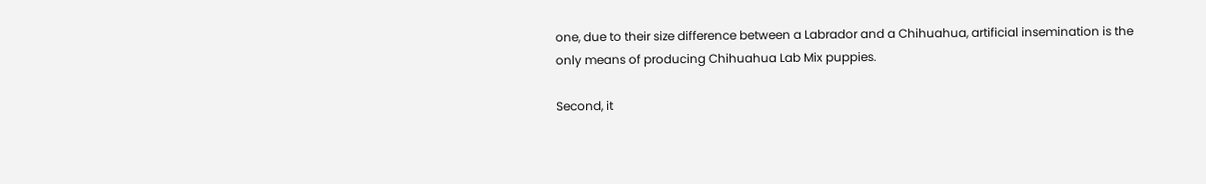one, due to their size difference between a Labrador and a Chihuahua, artificial insemination is the only means of producing Chihuahua Lab Mix puppies.

Second, it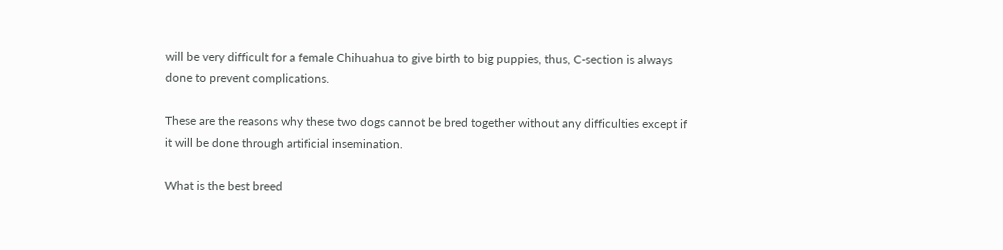will be very difficult for a female Chihuahua to give birth to big puppies, thus, C-section is always done to prevent complications.

These are the reasons why these two dogs cannot be bred together without any difficulties except if it will be done through artificial insemination.

What is the best breed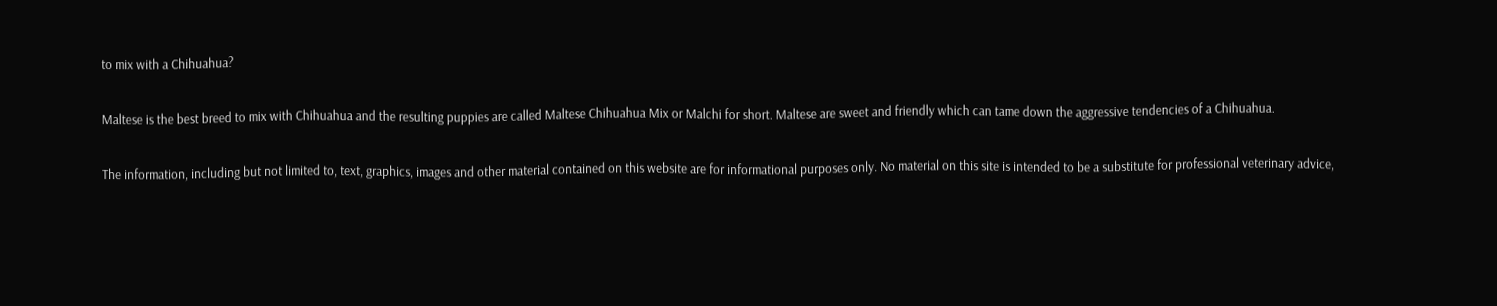to mix with a Chihuahua?

Maltese is the best breed to mix with Chihuahua and the resulting puppies are called Maltese Chihuahua Mix or Malchi for short. Maltese are sweet and friendly which can tame down the aggressive tendencies of a Chihuahua.

The information, including but not limited to, text, graphics, images and other material contained on this website are for informational purposes only. No material on this site is intended to be a substitute for professional veterinary advice,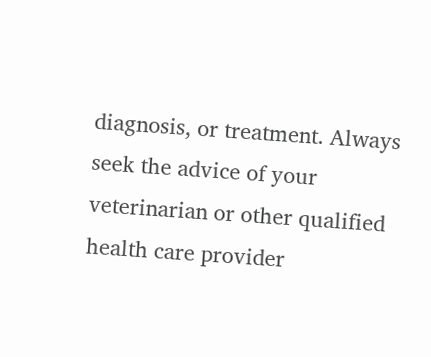diagnosis, or treatment. Always seek the advice of your veterinarian or other qualified health care provider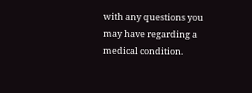with any questions you may have regarding a medical condition.